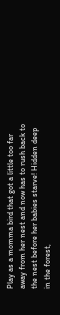Play as a momma bird that got a little too far away from her nest and now has to rush back to the nest before her babies starve! Hidden deep in the forest,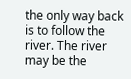the only way back is to follow the river. The river may be the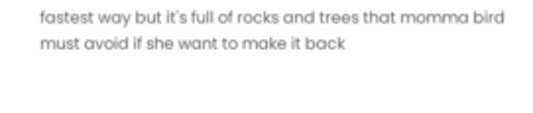fastest way but it's full of rocks and trees that momma bird must avoid if she want to make it back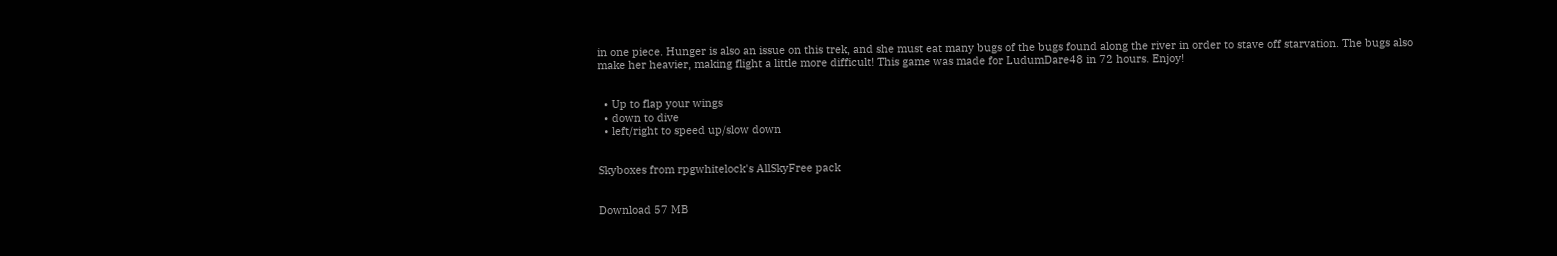in one piece. Hunger is also an issue on this trek, and she must eat many bugs of the bugs found along the river in order to stave off starvation. The bugs also make her heavier, making flight a little more difficult! This game was made for LudumDare48 in 72 hours. Enjoy!


  • Up to flap your wings
  • down to dive
  • left/right to speed up/slow down


Skyboxes from rpgwhitelock's AllSkyFree pack


Download 57 MB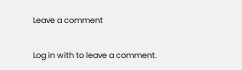Leave a comment

Log in with to leave a comment.